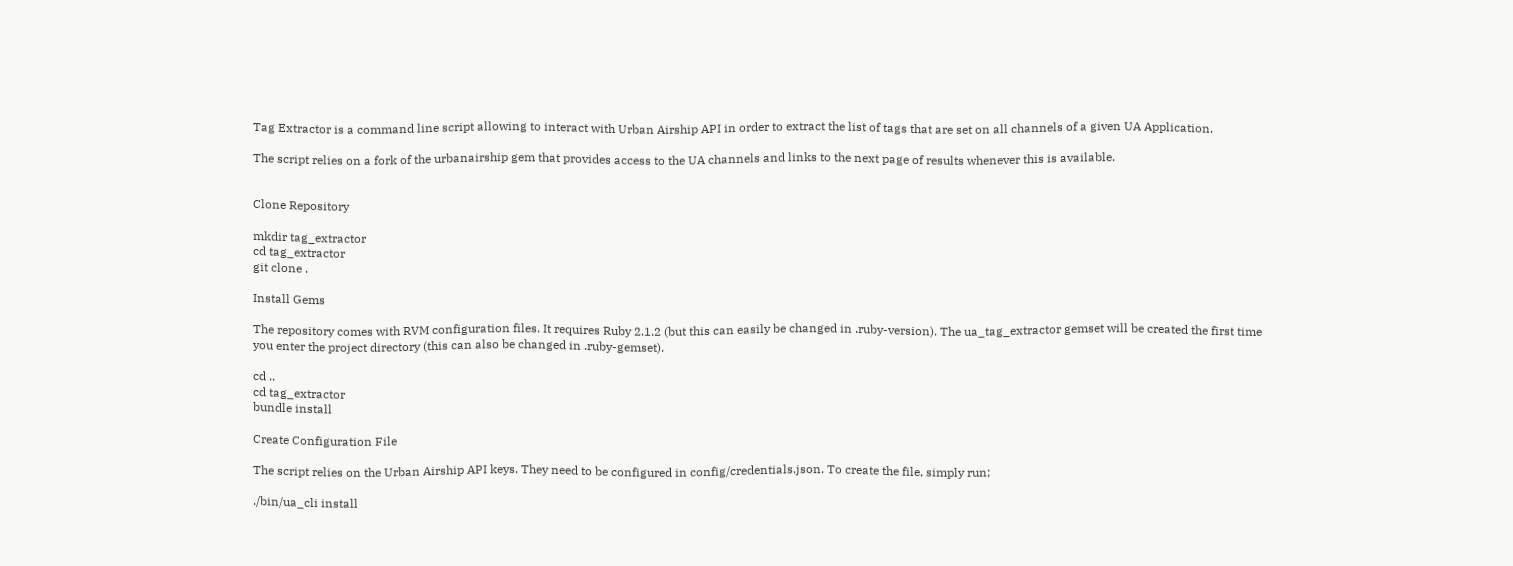Tag Extractor is a command line script allowing to interact with Urban Airship API in order to extract the list of tags that are set on all channels of a given UA Application.

The script relies on a fork of the urbanairship gem that provides access to the UA channels and links to the next page of results whenever this is available.


Clone Repository

mkdir tag_extractor
cd tag_extractor
git clone .

Install Gems

The repository comes with RVM configuration files. It requires Ruby 2.1.2 (but this can easily be changed in .ruby-version). The ua_tag_extractor gemset will be created the first time you enter the project directory (this can also be changed in .ruby-gemset).

cd ..
cd tag_extractor
bundle install

Create Configuration File

The script relies on the Urban Airship API keys. They need to be configured in config/credentials.json. To create the file, simply run;

./bin/ua_cli install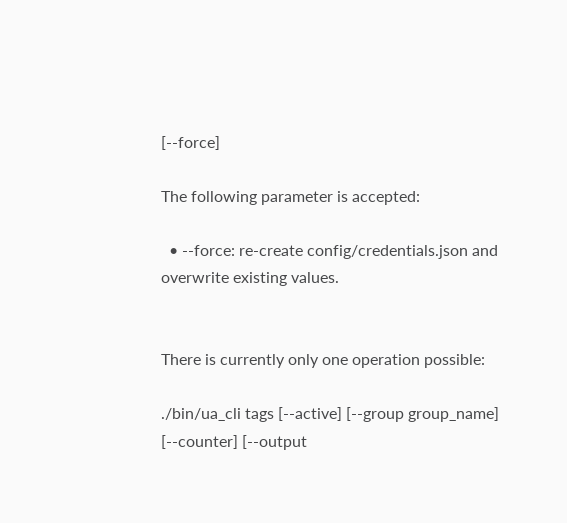[--force]

The following parameter is accepted:

  • --force: re-create config/credentials.json and overwrite existing values.


There is currently only one operation possible:

./bin/ua_cli tags [--active] [--group group_name] [--counter] [--output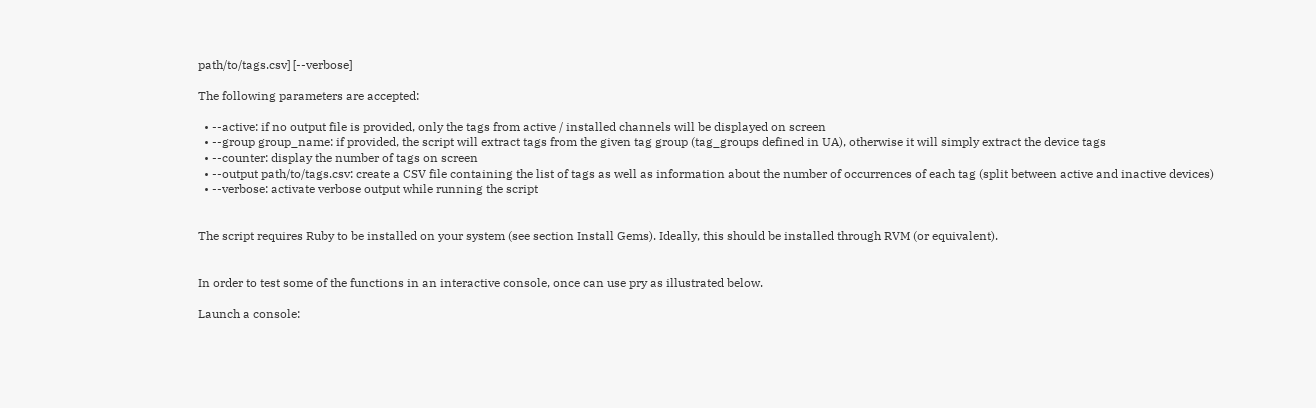path/to/tags.csv] [--verbose]

The following parameters are accepted:

  • --active: if no output file is provided, only the tags from active / installed channels will be displayed on screen
  • --group group_name: if provided, the script will extract tags from the given tag group (tag_groups defined in UA), otherwise it will simply extract the device tags
  • --counter: display the number of tags on screen
  • --output path/to/tags.csv: create a CSV file containing the list of tags as well as information about the number of occurrences of each tag (split between active and inactive devices)
  • --verbose: activate verbose output while running the script


The script requires Ruby to be installed on your system (see section Install Gems). Ideally, this should be installed through RVM (or equivalent).


In order to test some of the functions in an interactive console, once can use pry as illustrated below.

Launch a console: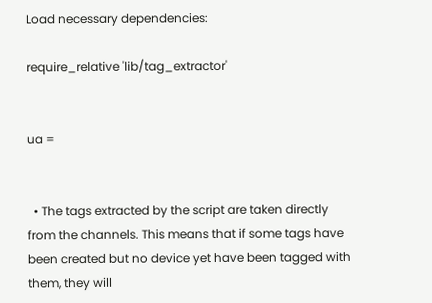Load necessary dependencies:

require_relative 'lib/tag_extractor'


ua =


  • The tags extracted by the script are taken directly from the channels. This means that if some tags have been created but no device yet have been tagged with them, they will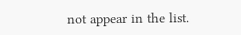not appear in the list.